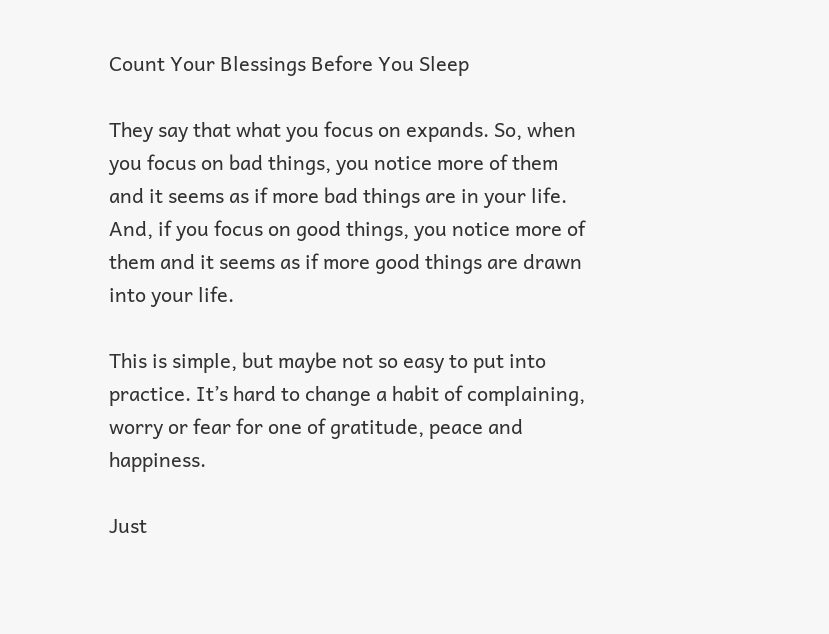Count Your Blessings Before You Sleep

They say that what you focus on expands. So, when you focus on bad things, you notice more of them and it seems as if more bad things are in your life. And, if you focus on good things, you notice more of them and it seems as if more good things are drawn into your life.

This is simple, but maybe not so easy to put into practice. It’s hard to change a habit of complaining, worry or fear for one of gratitude, peace and happiness.

Just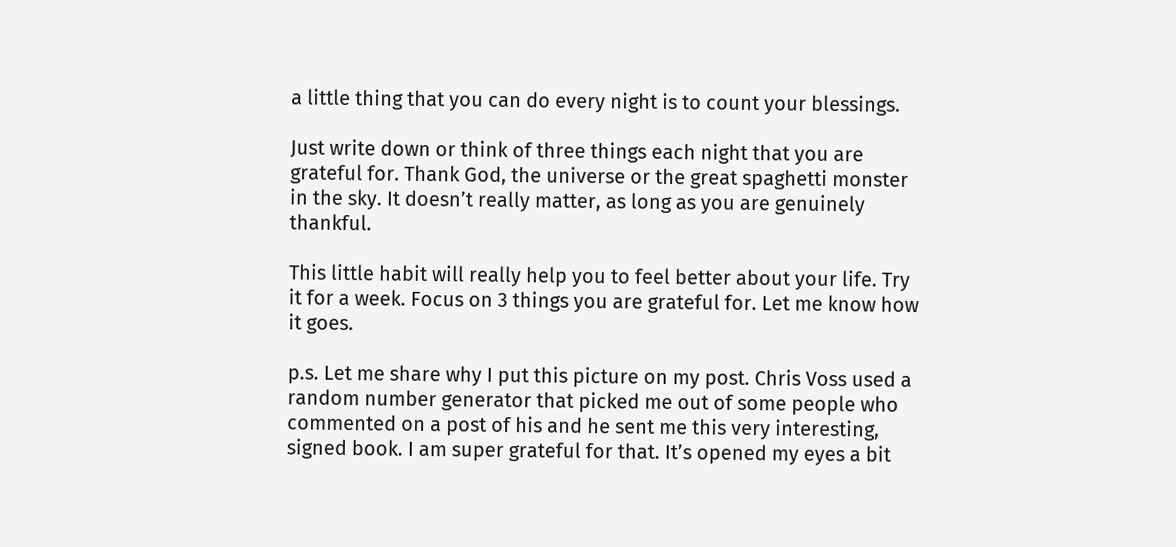a little thing that you can do every night is to count your blessings.

Just write down or think of three things each night that you are grateful for. Thank God, the universe or the great spaghetti monster in the sky. It doesn’t really matter, as long as you are genuinely thankful.

This little habit will really help you to feel better about your life. Try it for a week. Focus on 3 things you are grateful for. Let me know how it goes.

p.s. Let me share why I put this picture on my post. Chris Voss used a random number generator that picked me out of some people who commented on a post of his and he sent me this very interesting, signed book. I am super grateful for that. It’s opened my eyes a bit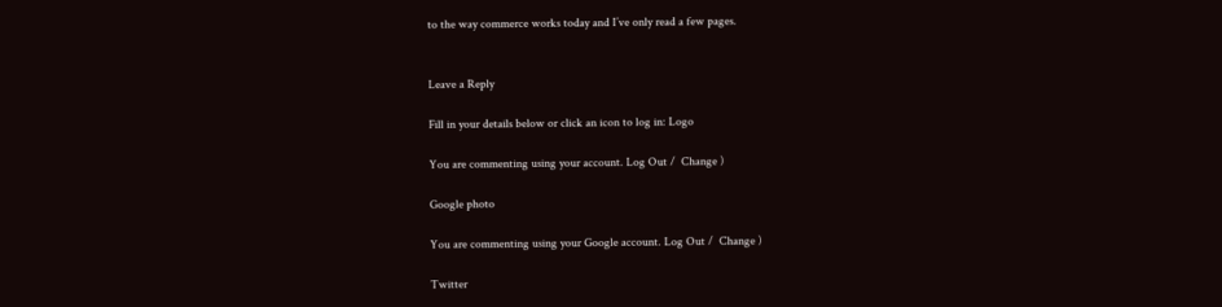to the way commerce works today and I’ve only read a few pages.


Leave a Reply

Fill in your details below or click an icon to log in: Logo

You are commenting using your account. Log Out /  Change )

Google photo

You are commenting using your Google account. Log Out /  Change )

Twitter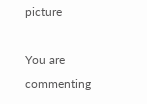picture

You are commenting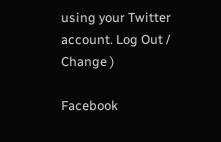using your Twitter account. Log Out /  Change )

Facebook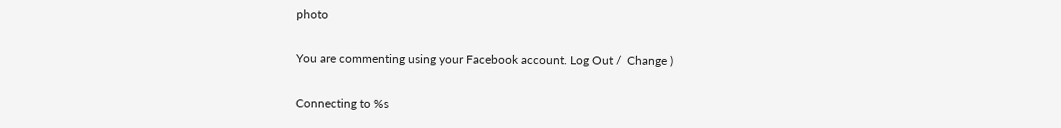photo

You are commenting using your Facebook account. Log Out /  Change )

Connecting to %s